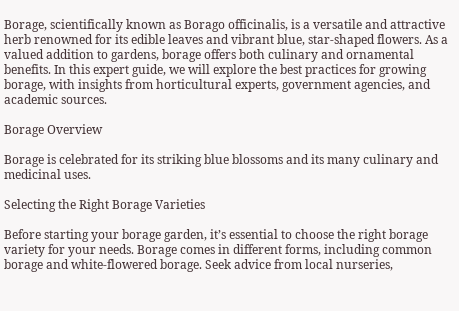Borage, scientifically known as Borago officinalis, is a versatile and attractive herb renowned for its edible leaves and vibrant blue, star-shaped flowers. As a valued addition to gardens, borage offers both culinary and ornamental benefits. In this expert guide, we will explore the best practices for growing borage, with insights from horticultural experts, government agencies, and academic sources.

Borage Overview

Borage is celebrated for its striking blue blossoms and its many culinary and medicinal uses.

Selecting the Right Borage Varieties

Before starting your borage garden, it’s essential to choose the right borage variety for your needs. Borage comes in different forms, including common borage and white-flowered borage. Seek advice from local nurseries,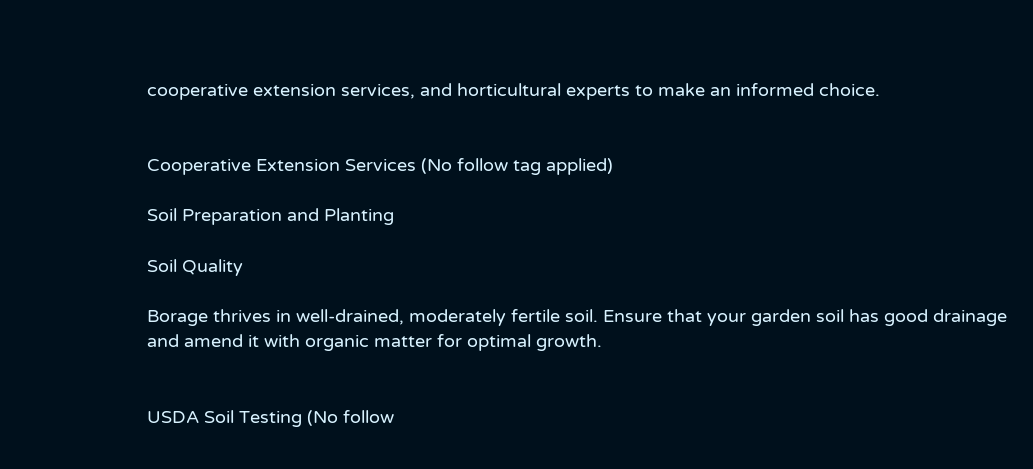cooperative extension services, and horticultural experts to make an informed choice.


Cooperative Extension Services (No follow tag applied)

Soil Preparation and Planting

Soil Quality

Borage thrives in well-drained, moderately fertile soil. Ensure that your garden soil has good drainage and amend it with organic matter for optimal growth.


USDA Soil Testing (No follow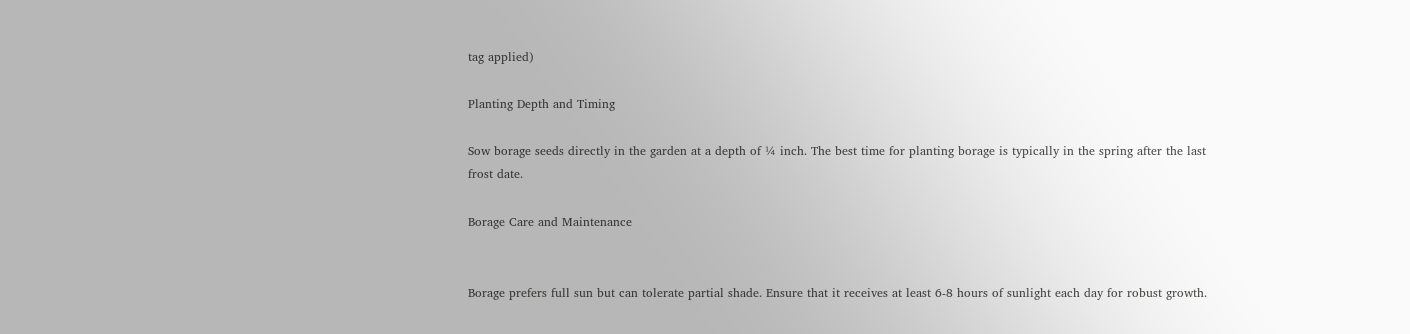tag applied)

Planting Depth and Timing

Sow borage seeds directly in the garden at a depth of ¼ inch. The best time for planting borage is typically in the spring after the last frost date.

Borage Care and Maintenance


Borage prefers full sun but can tolerate partial shade. Ensure that it receives at least 6-8 hours of sunlight each day for robust growth.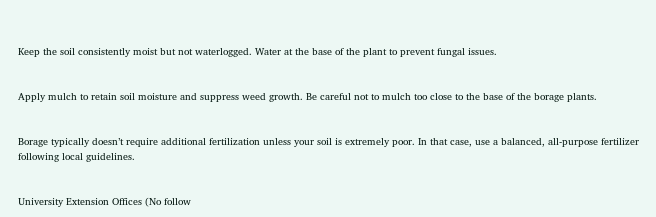Keep the soil consistently moist but not waterlogged. Water at the base of the plant to prevent fungal issues.


Apply mulch to retain soil moisture and suppress weed growth. Be careful not to mulch too close to the base of the borage plants.


Borage typically doesn’t require additional fertilization unless your soil is extremely poor. In that case, use a balanced, all-purpose fertilizer following local guidelines.


University Extension Offices (No follow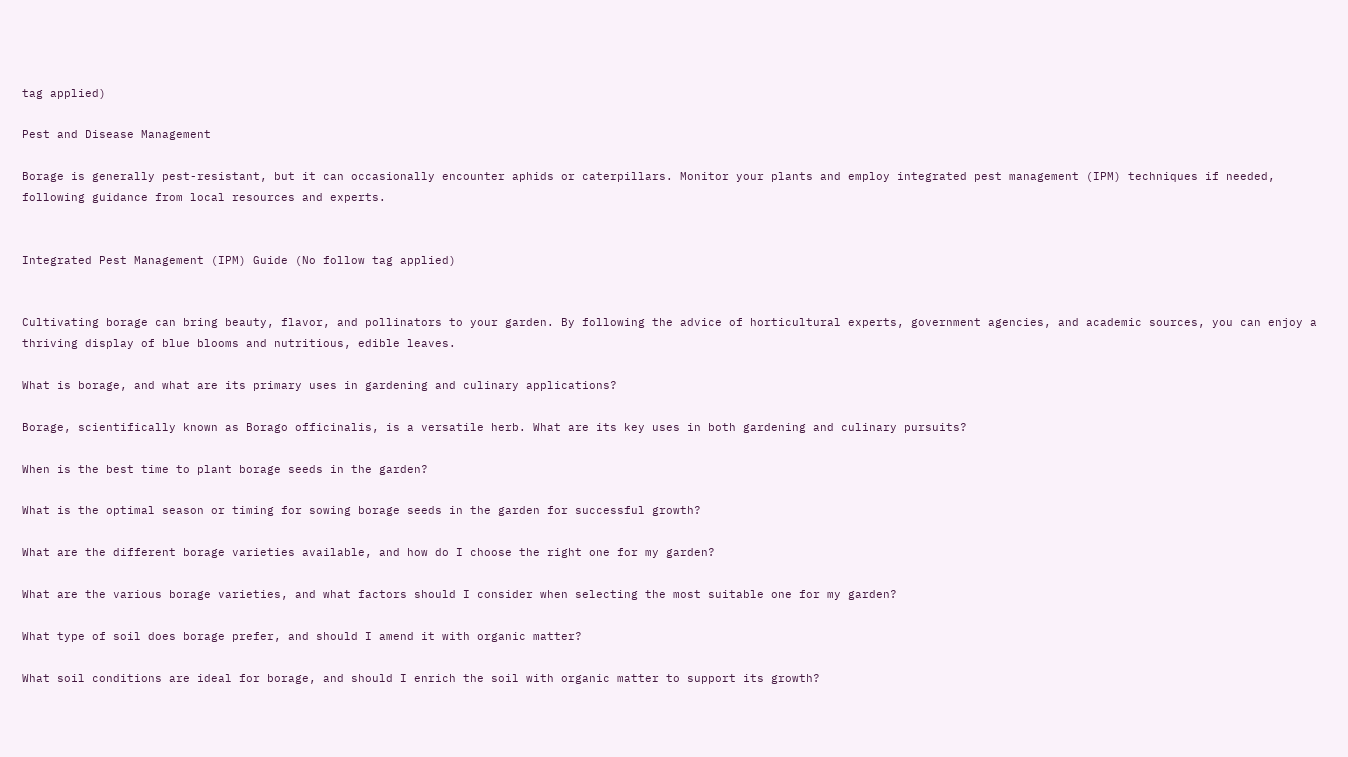tag applied)

Pest and Disease Management

Borage is generally pest-resistant, but it can occasionally encounter aphids or caterpillars. Monitor your plants and employ integrated pest management (IPM) techniques if needed, following guidance from local resources and experts.


Integrated Pest Management (IPM) Guide (No follow tag applied)


Cultivating borage can bring beauty, flavor, and pollinators to your garden. By following the advice of horticultural experts, government agencies, and academic sources, you can enjoy a thriving display of blue blooms and nutritious, edible leaves.

What is borage, and what are its primary uses in gardening and culinary applications?

Borage, scientifically known as Borago officinalis, is a versatile herb. What are its key uses in both gardening and culinary pursuits?

When is the best time to plant borage seeds in the garden?

What is the optimal season or timing for sowing borage seeds in the garden for successful growth?

What are the different borage varieties available, and how do I choose the right one for my garden?

What are the various borage varieties, and what factors should I consider when selecting the most suitable one for my garden?

What type of soil does borage prefer, and should I amend it with organic matter?

What soil conditions are ideal for borage, and should I enrich the soil with organic matter to support its growth?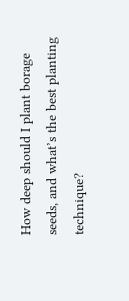How deep should I plant borage seeds, and what’s the best planting technique?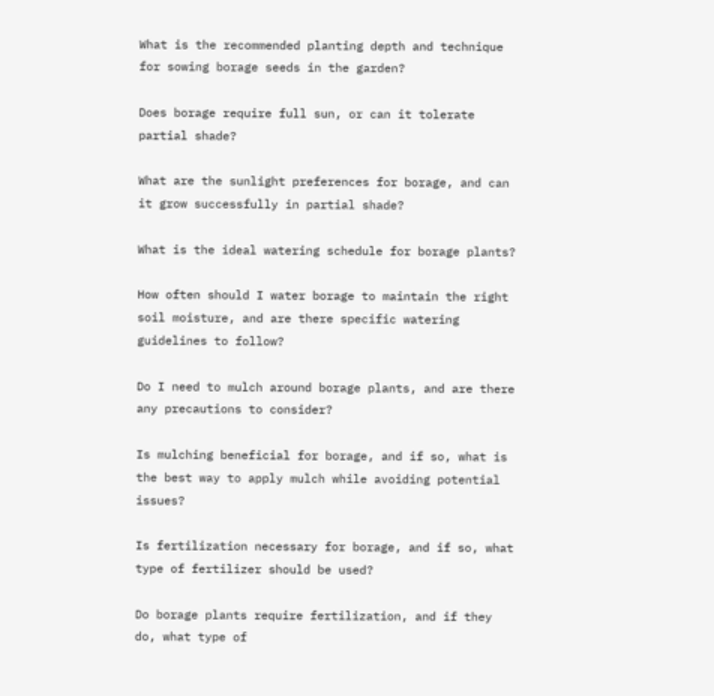What is the recommended planting depth and technique for sowing borage seeds in the garden?

Does borage require full sun, or can it tolerate partial shade?

What are the sunlight preferences for borage, and can it grow successfully in partial shade?

What is the ideal watering schedule for borage plants?

How often should I water borage to maintain the right soil moisture, and are there specific watering guidelines to follow?

Do I need to mulch around borage plants, and are there any precautions to consider?

Is mulching beneficial for borage, and if so, what is the best way to apply mulch while avoiding potential issues?

Is fertilization necessary for borage, and if so, what type of fertilizer should be used?

Do borage plants require fertilization, and if they do, what type of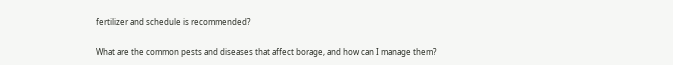fertilizer and schedule is recommended?

What are the common pests and diseases that affect borage, and how can I manage them?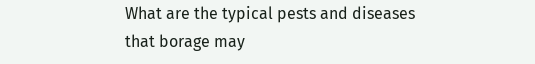What are the typical pests and diseases that borage may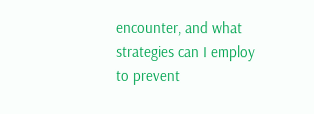encounter, and what strategies can I employ to prevent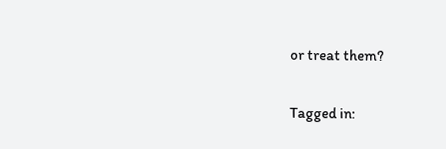or treat them?

Tagged in: